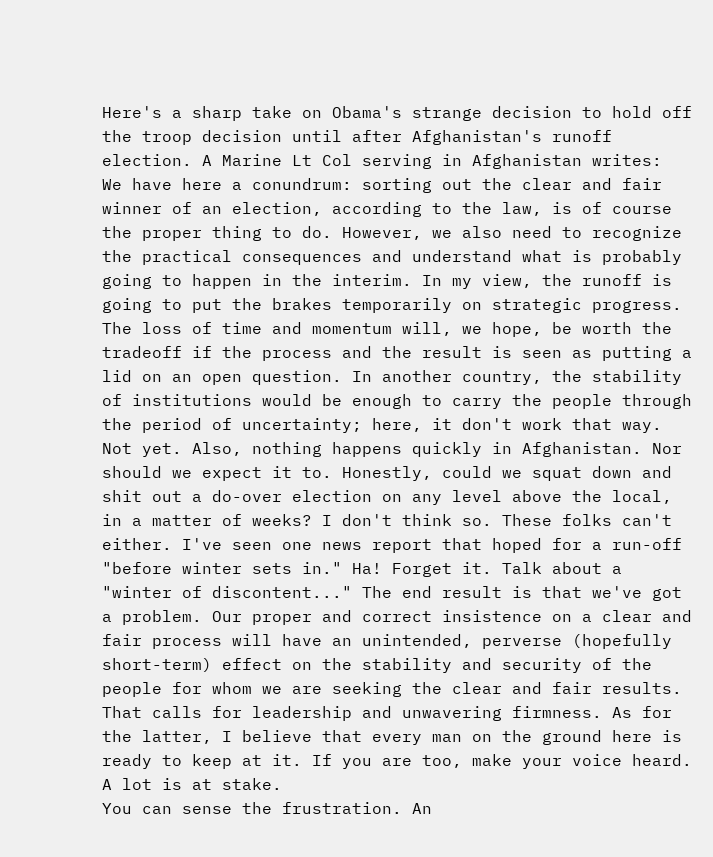Here's a sharp take on Obama's strange decision to hold off the troop decision until after Afghanistan's runoff election. A Marine Lt Col serving in Afghanistan writes:
We have here a conundrum: sorting out the clear and fair winner of an election, according to the law, is of course the proper thing to do. However, we also need to recognize the practical consequences and understand what is probably going to happen in the interim. In my view, the runoff is going to put the brakes temporarily on strategic progress. The loss of time and momentum will, we hope, be worth the tradeoff if the process and the result is seen as putting a lid on an open question. In another country, the stability of institutions would be enough to carry the people through the period of uncertainty; here, it don't work that way. Not yet. Also, nothing happens quickly in Afghanistan. Nor should we expect it to. Honestly, could we squat down and shit out a do-over election on any level above the local, in a matter of weeks? I don't think so. These folks can't either. I've seen one news report that hoped for a run-off "before winter sets in." Ha! Forget it. Talk about a "winter of discontent..." The end result is that we've got a problem. Our proper and correct insistence on a clear and fair process will have an unintended, perverse (hopefully short-term) effect on the stability and security of the people for whom we are seeking the clear and fair results. That calls for leadership and unwavering firmness. As for the latter, I believe that every man on the ground here is ready to keep at it. If you are too, make your voice heard. A lot is at stake.
You can sense the frustration. An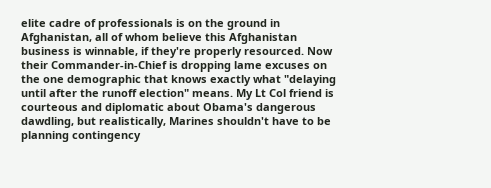elite cadre of professionals is on the ground in Afghanistan, all of whom believe this Afghanistan business is winnable, if they're properly resourced. Now their Commander-in-Chief is dropping lame excuses on the one demographic that knows exactly what "delaying until after the runoff election" means. My Lt Col friend is courteous and diplomatic about Obama's dangerous dawdling, but realistically, Marines shouldn't have to be planning contingency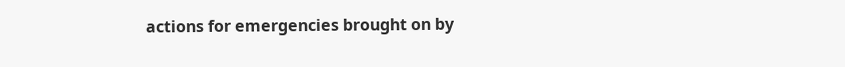actions for emergencies brought on by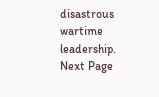disastrous wartime leadership.
Next Page